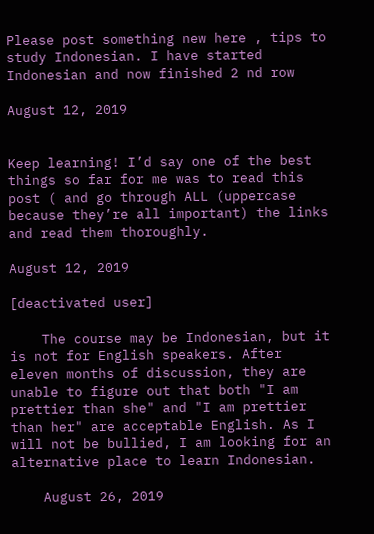Please post something new here , tips to study Indonesian. I have started Indonesian and now finished 2 nd row

August 12, 2019


Keep learning! I’d say one of the best things so far for me was to read this post ( and go through ALL (uppercase because they’re all important) the links and read them thoroughly.

August 12, 2019

[deactivated user]

    The course may be Indonesian, but it is not for English speakers. After eleven months of discussion, they are unable to figure out that both "I am prettier than she" and "I am prettier than her" are acceptable English. As I will not be bullied, I am looking for an alternative place to learn Indonesian.

    August 26, 2019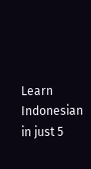Learn Indonesian in just 5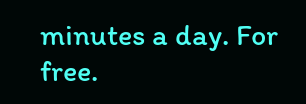minutes a day. For free.